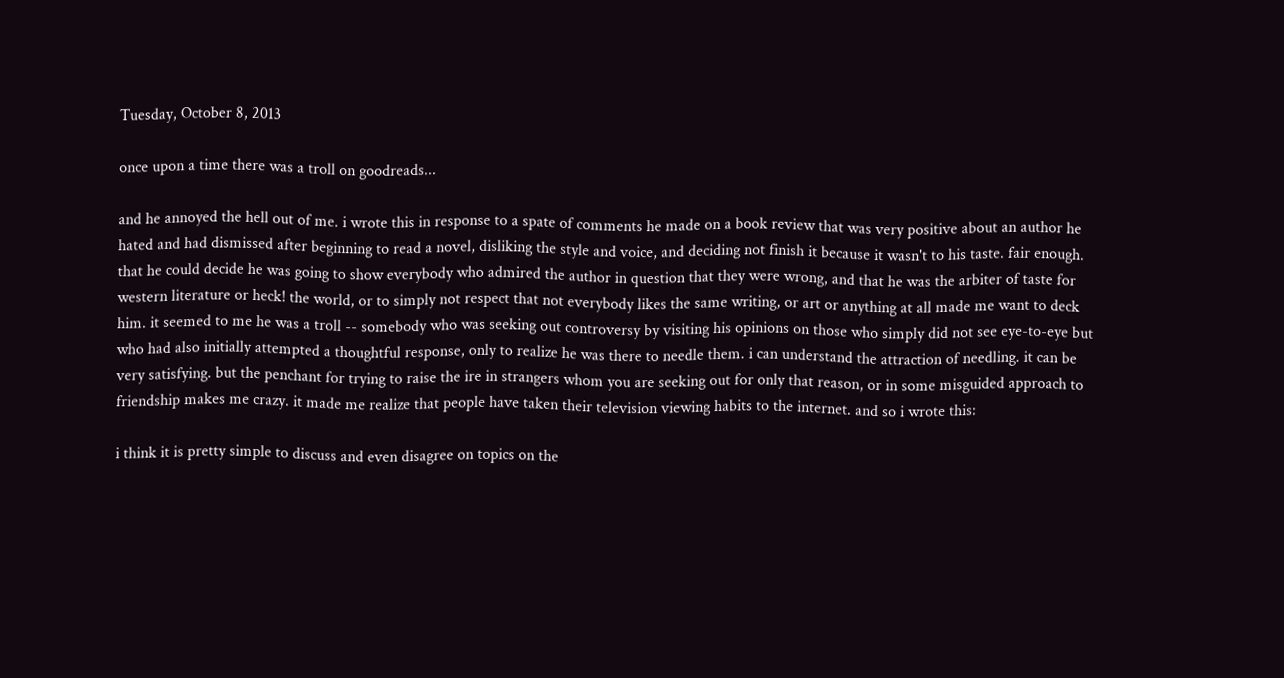Tuesday, October 8, 2013

once upon a time there was a troll on goodreads...

and he annoyed the hell out of me. i wrote this in response to a spate of comments he made on a book review that was very positive about an author he hated and had dismissed after beginning to read a novel, disliking the style and voice, and deciding not finish it because it wasn't to his taste. fair enough. that he could decide he was going to show everybody who admired the author in question that they were wrong, and that he was the arbiter of taste for western literature or heck! the world, or to simply not respect that not everybody likes the same writing, or art or anything at all made me want to deck him. it seemed to me he was a troll -- somebody who was seeking out controversy by visiting his opinions on those who simply did not see eye-to-eye but who had also initially attempted a thoughtful response, only to realize he was there to needle them. i can understand the attraction of needling. it can be very satisfying. but the penchant for trying to raise the ire in strangers whom you are seeking out for only that reason, or in some misguided approach to friendship makes me crazy. it made me realize that people have taken their television viewing habits to the internet. and so i wrote this:

i think it is pretty simple to discuss and even disagree on topics on the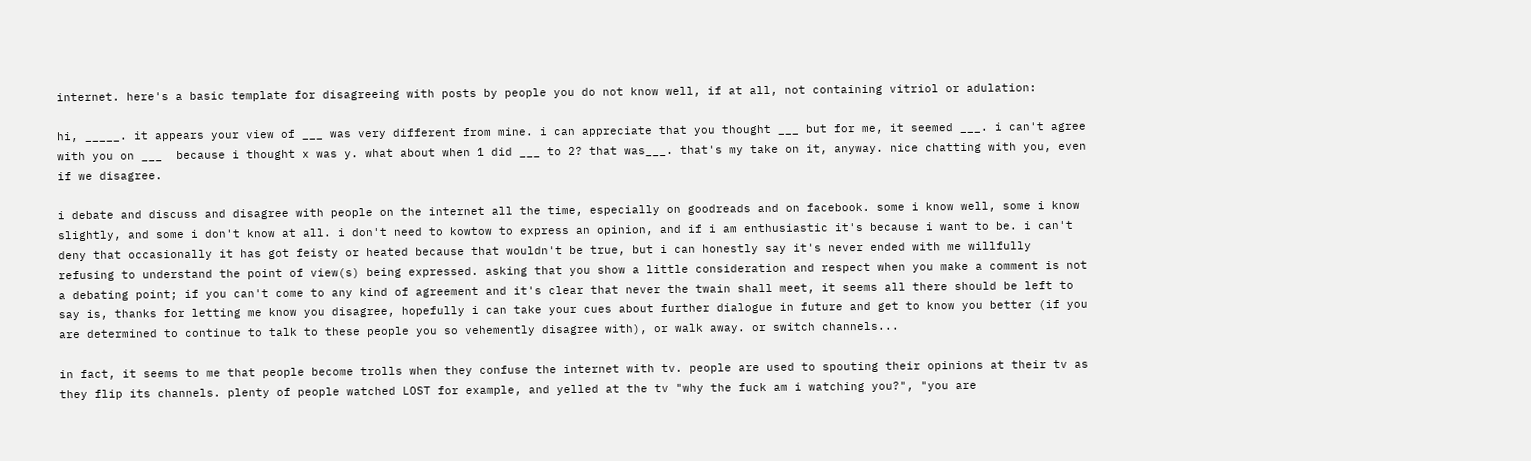internet. here's a basic template for disagreeing with posts by people you do not know well, if at all, not containing vitriol or adulation:

hi, _____. it appears your view of ___ was very different from mine. i can appreciate that you thought ___ but for me, it seemed ___. i can't agree with you on ___  because i thought x was y. what about when 1 did ___ to 2? that was___. that's my take on it, anyway. nice chatting with you, even if we disagree.

i debate and discuss and disagree with people on the internet all the time, especially on goodreads and on facebook. some i know well, some i know slightly, and some i don't know at all. i don't need to kowtow to express an opinion, and if i am enthusiastic it's because i want to be. i can't deny that occasionally it has got feisty or heated because that wouldn't be true, but i can honestly say it's never ended with me willfully refusing to understand the point of view(s) being expressed. asking that you show a little consideration and respect when you make a comment is not a debating point; if you can't come to any kind of agreement and it's clear that never the twain shall meet, it seems all there should be left to say is, thanks for letting me know you disagree, hopefully i can take your cues about further dialogue in future and get to know you better (if you are determined to continue to talk to these people you so vehemently disagree with), or walk away. or switch channels...

in fact, it seems to me that people become trolls when they confuse the internet with tv. people are used to spouting their opinions at their tv as they flip its channels. plenty of people watched LOST for example, and yelled at the tv "why the fuck am i watching you?", "you are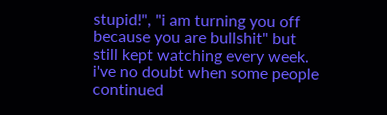stupid!", "i am turning you off because you are bullshit" but still kept watching every week. i've no doubt when some people continued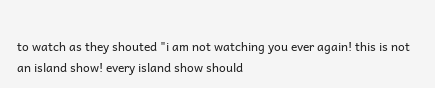to watch as they shouted "i am not watching you ever again! this is not an island show! every island show should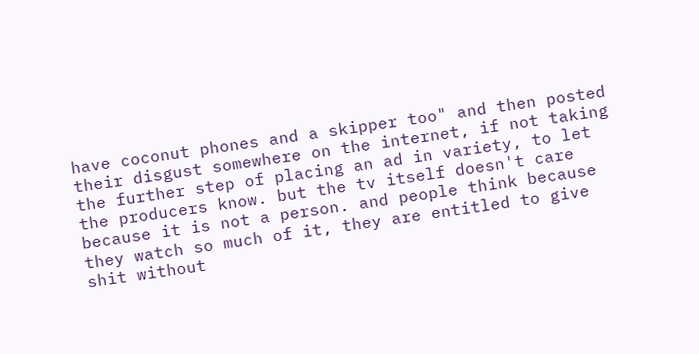have coconut phones and a skipper too" and then posted their disgust somewhere on the internet, if not taking the further step of placing an ad in variety, to let the producers know. but the tv itself doesn't care because it is not a person. and people think because they watch so much of it, they are entitled to give shit without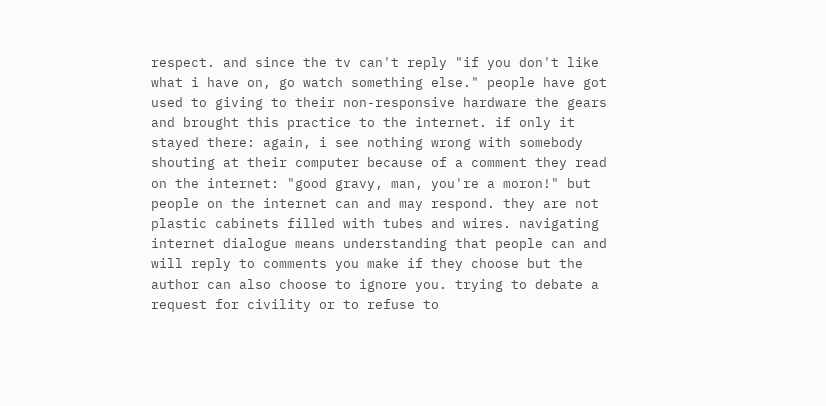respect. and since the tv can't reply "if you don't like what i have on, go watch something else." people have got used to giving to their non-responsive hardware the gears and brought this practice to the internet. if only it stayed there: again, i see nothing wrong with somebody shouting at their computer because of a comment they read on the internet: "good gravy, man, you're a moron!" but people on the internet can and may respond. they are not plastic cabinets filled with tubes and wires. navigating internet dialogue means understanding that people can and will reply to comments you make if they choose but the author can also choose to ignore you. trying to debate a request for civility or to refuse to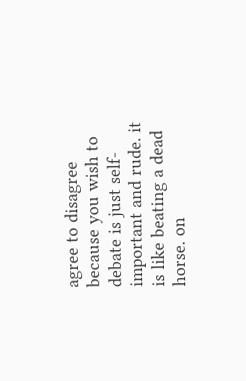agree to disagree because you wish to debate is just self-important and rude. it is like beating a dead horse. on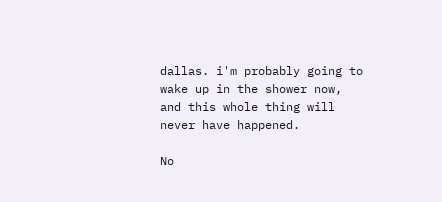dallas. i'm probably going to wake up in the shower now, and this whole thing will never have happened.

No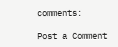comments:

Post a Comment